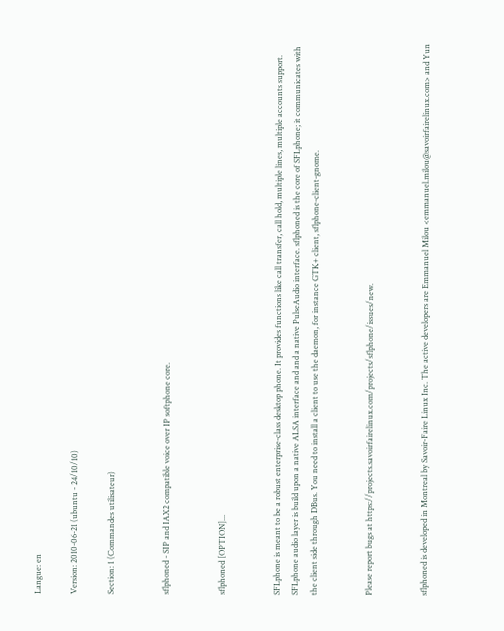Langue: en

Version: 2010-06-21 (ubuntu - 24/10/10)

Section: 1 (Commandes utilisateur)


sflphoned - SIP and IAX2 compatible voice over IP softphone core.


sflphoned [OPTION]...


SFLphone is meant to be a robust enterprise-class desktop phone. It provides functions like call transfer, call hold, multiple lines, multiple accounts support. SFLphone audio layer is build upon a native ALSA interface and and a native PulseAudio interface. sflphoned is the core of SFLphone; it communicates with the client side through DBus. You need to install a client to use the daemon, for instance GTK+ client, sflphone-client-gnome.


Please report bugs at https://projects.savoirfairelinux.com/projects/sflphone/issues/new.


sflphoned is developed in Montreal by Savoir-Faire Linux Inc. The active developers are Emmanuel Milou <emmanuel.milou@savoirfairelinux.com> and Yun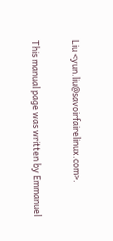Liu <yun.liu@savoirfairelinux.com>.

This manual page was written by Emmanuel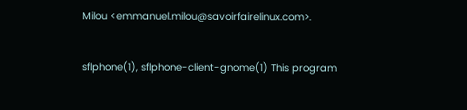Milou <emmanuel.milou@savoirfairelinux.com>.


sflphone(1), sflphone-client-gnome(1) This program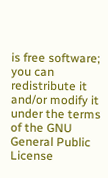is free software; you can redistribute it and/or modify it under the terms of the GNU General Public License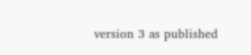version 3 as published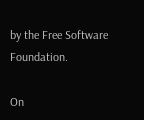by the Free Software Foundation.

On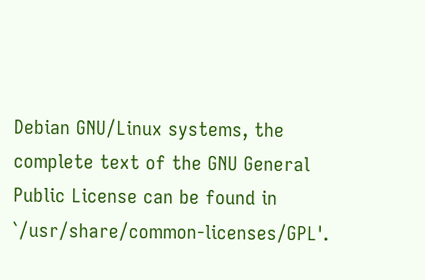Debian GNU/Linux systems, the complete text of the GNU General Public License can be found in `/usr/share/common-licenses/GPL'.